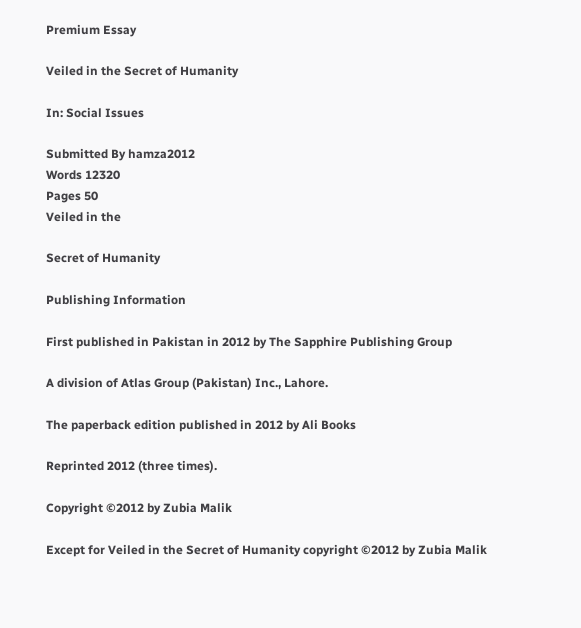Premium Essay

Veiled in the Secret of Humanity

In: Social Issues

Submitted By hamza2012
Words 12320
Pages 50
Veiled in the

Secret of Humanity

Publishing Information

First published in Pakistan in 2012 by The Sapphire Publishing Group

A division of Atlas Group (Pakistan) Inc., Lahore.

The paperback edition published in 2012 by Ali Books

Reprinted 2012 (three times).

Copyright ©2012 by Zubia Malik

Except for Veiled in the Secret of Humanity copyright ©2012 by Zubia Malik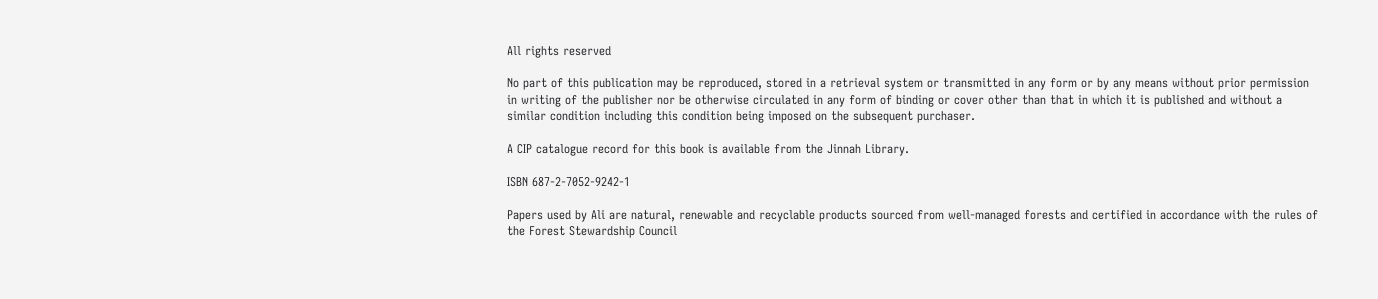All rights reserved

No part of this publication may be reproduced, stored in a retrieval system or transmitted in any form or by any means without prior permission in writing of the publisher nor be otherwise circulated in any form of binding or cover other than that in which it is published and without a similar condition including this condition being imposed on the subsequent purchaser.

A CIP catalogue record for this book is available from the Jinnah Library.

ISBN 687-2-7052-9242-1

Papers used by Ali are natural, renewable and recyclable products sourced from well-managed forests and certified in accordance with the rules of the Forest Stewardship Council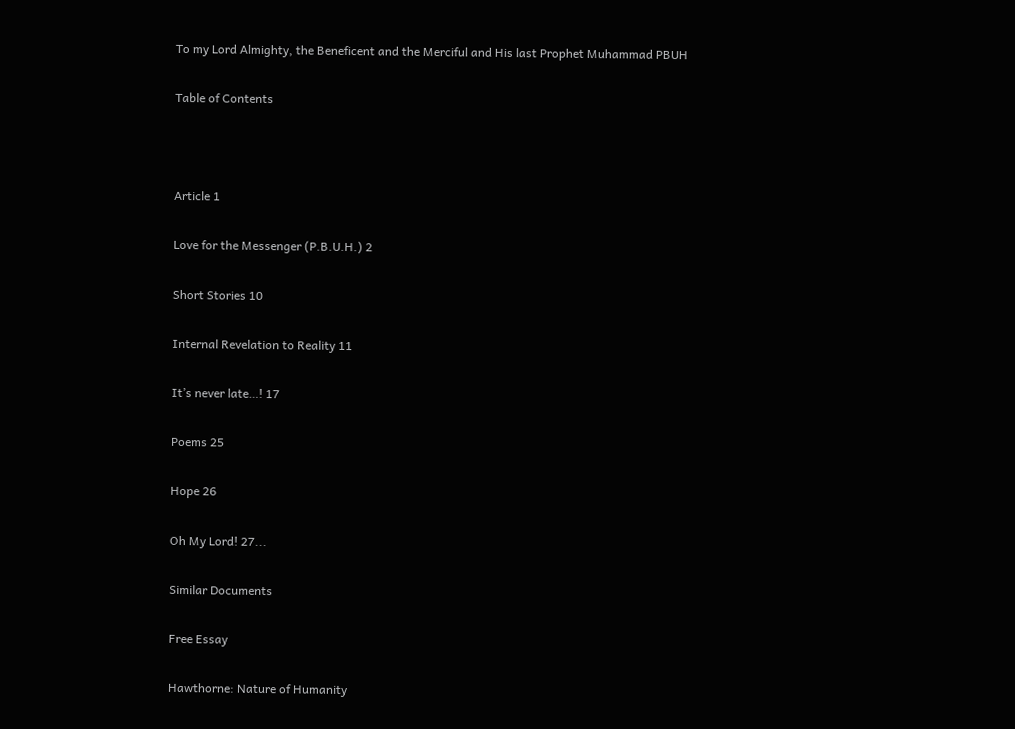To my Lord Almighty, the Beneficent and the Merciful and His last Prophet Muhammad PBUH

Table of Contents



Article 1

Love for the Messenger (P.B.U.H.) 2

Short Stories 10

Internal Revelation to Reality 11

It’s never late…! 17

Poems 25

Hope 26

Oh My Lord! 27...

Similar Documents

Free Essay

Hawthorne: Nature of Humanity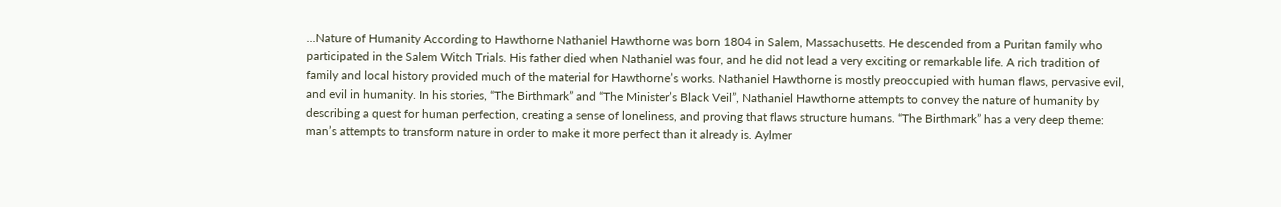...Nature of Humanity According to Hawthorne Nathaniel Hawthorne was born 1804 in Salem, Massachusetts. He descended from a Puritan family who participated in the Salem Witch Trials. His father died when Nathaniel was four, and he did not lead a very exciting or remarkable life. A rich tradition of family and local history provided much of the material for Hawthorne’s works. Nathaniel Hawthorne is mostly preoccupied with human flaws, pervasive evil, and evil in humanity. In his stories, “The Birthmark” and “The Minister’s Black Veil”, Nathaniel Hawthorne attempts to convey the nature of humanity by describing a quest for human perfection, creating a sense of loneliness, and proving that flaws structure humans. “The Birthmark” has a very deep theme: man’s attempts to transform nature in order to make it more perfect than it already is. Aylmer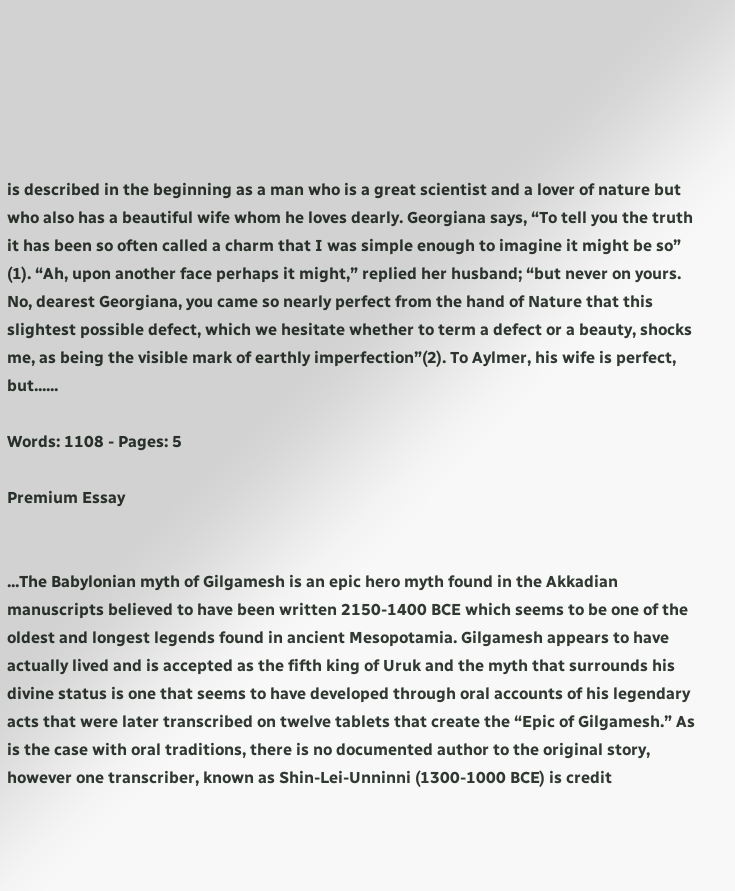is described in the beginning as a man who is a great scientist and a lover of nature but who also has a beautiful wife whom he loves dearly. Georgiana says, “To tell you the truth it has been so often called a charm that I was simple enough to imagine it might be so” (1). “Ah, upon another face perhaps it might,” replied her husband; “but never on yours. No, dearest Georgiana, you came so nearly perfect from the hand of Nature that this slightest possible defect, which we hesitate whether to term a defect or a beauty, shocks me, as being the visible mark of earthly imperfection”(2). To Aylmer, his wife is perfect, but......

Words: 1108 - Pages: 5

Premium Essay


...The Babylonian myth of Gilgamesh is an epic hero myth found in the Akkadian manuscripts believed to have been written 2150-1400 BCE which seems to be one of the oldest and longest legends found in ancient Mesopotamia. Gilgamesh appears to have actually lived and is accepted as the fifth king of Uruk and the myth that surrounds his divine status is one that seems to have developed through oral accounts of his legendary acts that were later transcribed on twelve tablets that create the “Epic of Gilgamesh.” As is the case with oral traditions, there is no documented author to the original story, however one transcriber, known as Shin-Lei-Unninni (1300-1000 BCE) is credit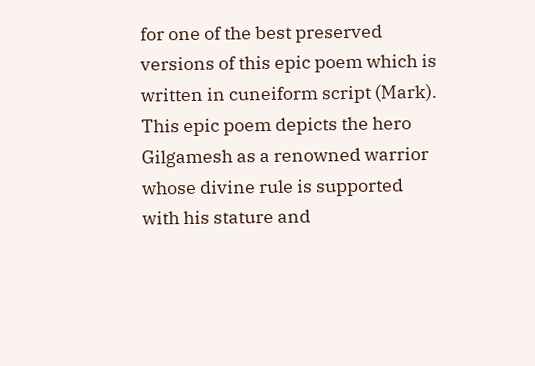for one of the best preserved versions of this epic poem which is written in cuneiform script (Mark). This epic poem depicts the hero Gilgamesh as a renowned warrior whose divine rule is supported with his stature and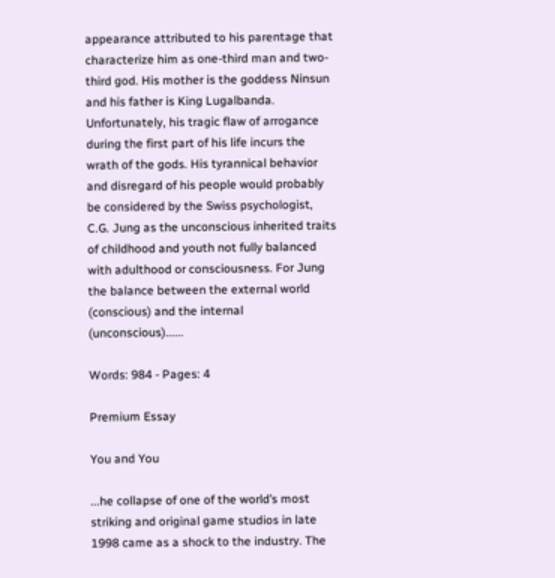appearance attributed to his parentage that characterize him as one-third man and two-third god. His mother is the goddess Ninsun and his father is King Lugalbanda. Unfortunately, his tragic flaw of arrogance during the first part of his life incurs the wrath of the gods. His tyrannical behavior and disregard of his people would probably be considered by the Swiss psychologist, C.G. Jung as the unconscious inherited traits of childhood and youth not fully balanced with adulthood or consciousness. For Jung the balance between the external world (conscious) and the internal (unconscious)......

Words: 984 - Pages: 4

Premium Essay

You and You

...he collapse of one of the world’s most striking and original game studios in late 1998 came as a shock to the industry. The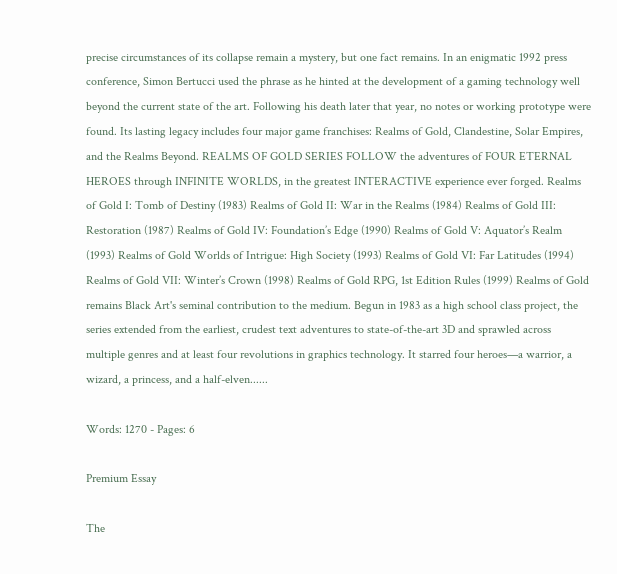precise circumstances of its collapse remain a mystery, but one fact remains. In an enigmatic 1992 press conference, Simon Bertucci used the phrase as he hinted at the development of a gaming technology well beyond the current state of the art. Following his death later that year, no notes or working prototype were found. Its lasting legacy includes four major game franchises: Realms of Gold, Clandestine, Solar Empires, and the Realms Beyond. REALMS OF GOLD SERIES FOLLOW the adventures of FOUR ETERNAL HEROES through INFINITE WORLDS, in the greatest INTERACTIVE experience ever forged. Realms of Gold I: Tomb of Destiny (1983) Realms of Gold II: War in the Realms (1984) Realms of Gold III: Restoration (1987) Realms of Gold IV: Foundation’s Edge (1990) Realms of Gold V: Aquator’s Realm (1993) Realms of Gold Worlds of Intrigue: High Society (1993) Realms of Gold VI: Far Latitudes (1994) Realms of Gold VII: Winter’s Crown (1998) Realms of Gold RPG, 1st Edition Rules (1999) Realms of Gold remains Black Art's seminal contribution to the medium. Begun in 1983 as a high school class project, the series extended from the earliest, crudest text adventures to state-of-the-art 3D and sprawled across multiple genres and at least four revolutions in graphics technology. It starred four heroes—a warrior, a wizard, a princess, and a half-elven......

Words: 1270 - Pages: 6

Premium Essay

The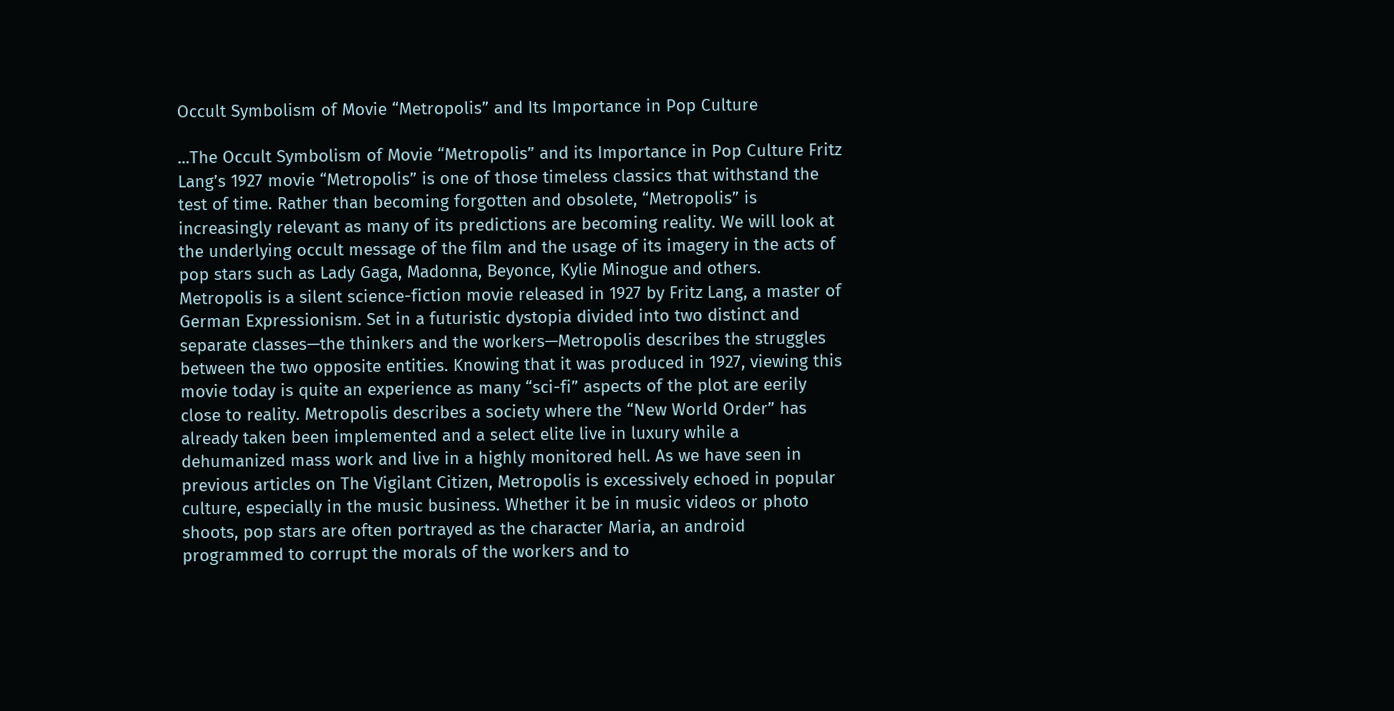Occult Symbolism of Movie “Metropolis” and Its Importance in Pop Culture

...The Occult Symbolism of Movie “Metropolis” and its Importance in Pop Culture Fritz Lang’s 1927 movie “Metropolis” is one of those timeless classics that withstand the test of time. Rather than becoming forgotten and obsolete, “Metropolis” is increasingly relevant as many of its predictions are becoming reality. We will look at the underlying occult message of the film and the usage of its imagery in the acts of pop stars such as Lady Gaga, Madonna, Beyonce, Kylie Minogue and others. Metropolis is a silent science-fiction movie released in 1927 by Fritz Lang, a master of German Expressionism. Set in a futuristic dystopia divided into two distinct and separate classes—the thinkers and the workers—Metropolis describes the struggles between the two opposite entities. Knowing that it was produced in 1927, viewing this movie today is quite an experience as many “sci-fi” aspects of the plot are eerily close to reality. Metropolis describes a society where the “New World Order” has already taken been implemented and a select elite live in luxury while a dehumanized mass work and live in a highly monitored hell. As we have seen in previous articles on The Vigilant Citizen, Metropolis is excessively echoed in popular culture, especially in the music business. Whether it be in music videos or photo shoots, pop stars are often portrayed as the character Maria, an android programmed to corrupt the morals of the workers and to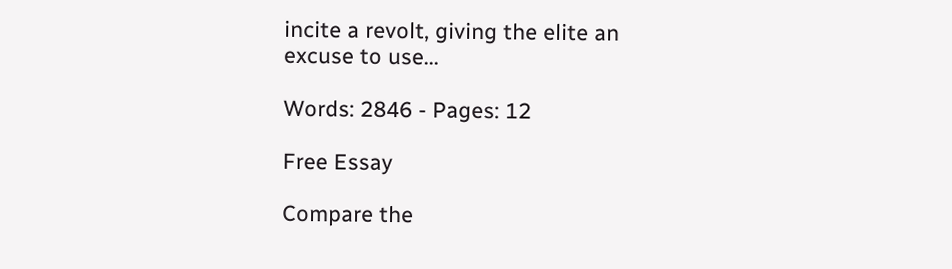incite a revolt, giving the elite an excuse to use...

Words: 2846 - Pages: 12

Free Essay

Compare the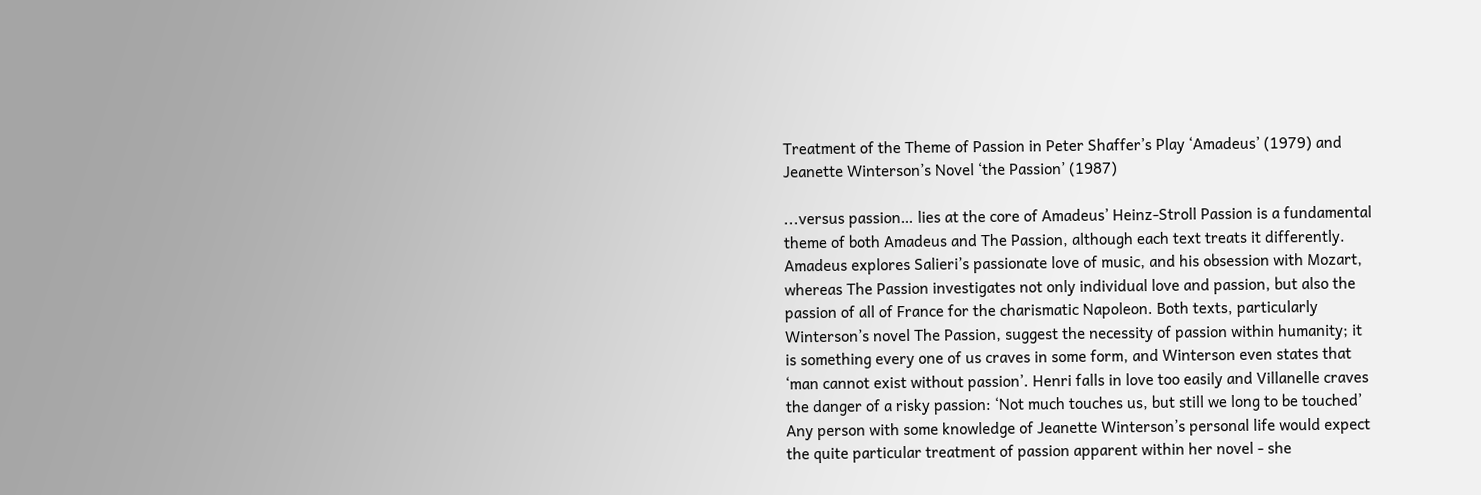Treatment of the Theme of Passion in Peter Shaffer’s Play ‘Amadeus’ (1979) and Jeanette Winterson’s Novel ‘the Passion’ (1987)

...versus passion… lies at the core of Amadeus’ Heinz-Stroll Passion is a fundamental theme of both Amadeus and The Passion, although each text treats it differently. Amadeus explores Salieri’s passionate love of music, and his obsession with Mozart, whereas The Passion investigates not only individual love and passion, but also the passion of all of France for the charismatic Napoleon. Both texts, particularly Winterson’s novel The Passion, suggest the necessity of passion within humanity; it is something every one of us craves in some form, and Winterson even states that ‘man cannot exist without passion’. Henri falls in love too easily and Villanelle craves the danger of a risky passion: ‘Not much touches us, but still we long to be touched’ Any person with some knowledge of Jeanette Winterson’s personal life would expect the quite particular treatment of passion apparent within her novel - she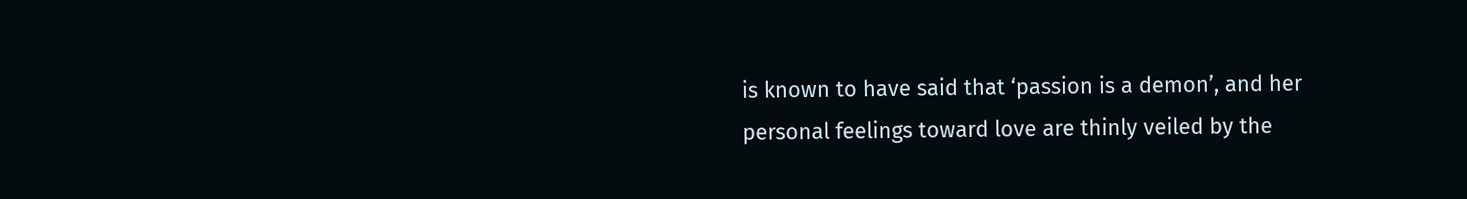is known to have said that ‘passion is a demon’, and her personal feelings toward love are thinly veiled by the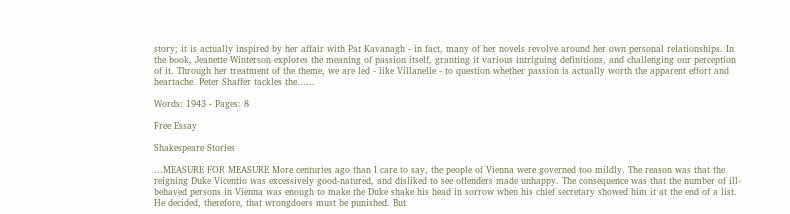story; it is actually inspired by her affair with Pat Kavanagh - in fact, many of her novels revolve around her own personal relationships. In the book, Jeanette Winterson explores the meaning of passion itself, granting it various intriguing definitions, and challenging our perception of it. Through her treatment of the theme, we are led - like Villanelle - to question whether passion is actually worth the apparent effort and heartache. Peter Shaffer tackles the......

Words: 1943 - Pages: 8

Free Essay

Shakespeare Stories

...MEASURE FOR MEASURE More centuries ago than I care to say, the people of Vienna were governed too mildly. The reason was that the reigning Duke Vicentio was excessively good-natured, and disliked to see offenders made unhappy. The consequence was that the number of ill-behaved persons in Vienna was enough to make the Duke shake his head in sorrow when his chief secretary showed him it at the end of a list. He decided, therefore, that wrongdoers must be punished. But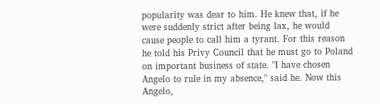popularity was dear to him. He knew that, if he were suddenly strict after being lax, he would cause people to call him a tyrant. For this reason he told his Privy Council that he must go to Poland on important business of state. "I have chosen Angelo to rule in my absence," said he. Now this Angelo,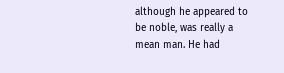although he appeared to be noble, was really a mean man. He had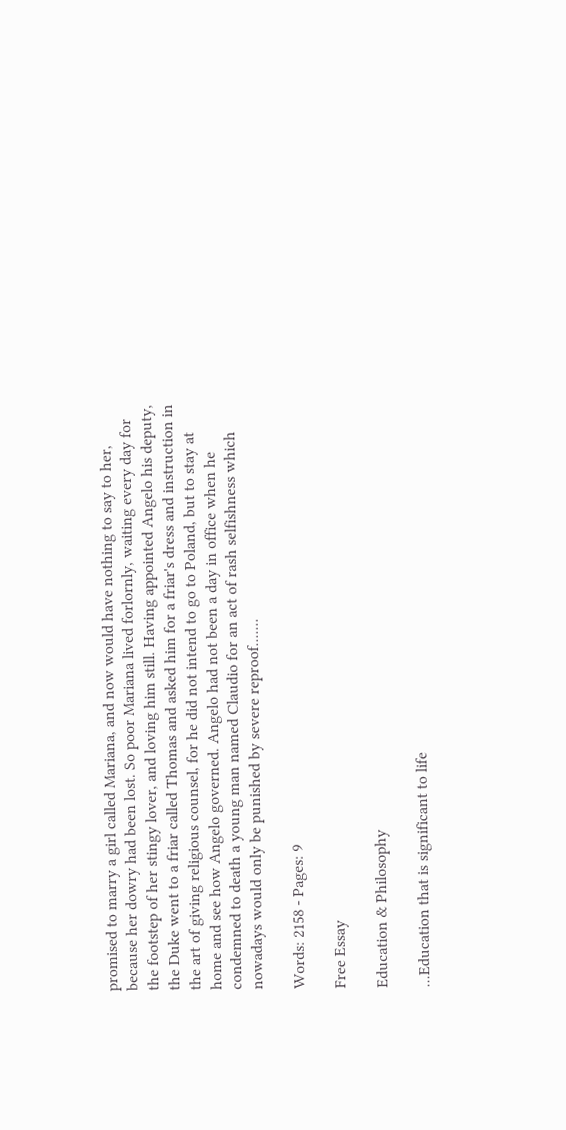promised to marry a girl called Mariana, and now would have nothing to say to her, because her dowry had been lost. So poor Mariana lived forlornly, waiting every day for the footstep of her stingy lover, and loving him still. Having appointed Angelo his deputy, the Duke went to a friar called Thomas and asked him for a friar's dress and instruction in the art of giving religious counsel, for he did not intend to go to Poland, but to stay at home and see how Angelo governed. Angelo had not been a day in office when he condemned to death a young man named Claudio for an act of rash selfishness which nowadays would only be punished by severe reproof.......

Words: 2158 - Pages: 9

Free Essay

Education & Philosophy

...Education that is significant to life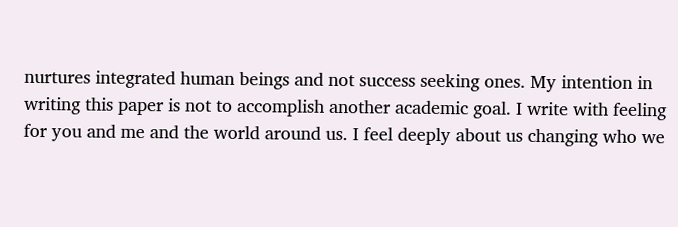nurtures integrated human beings and not success seeking ones. My intention in writing this paper is not to accomplish another academic goal. I write with feeling for you and me and the world around us. I feel deeply about us changing who we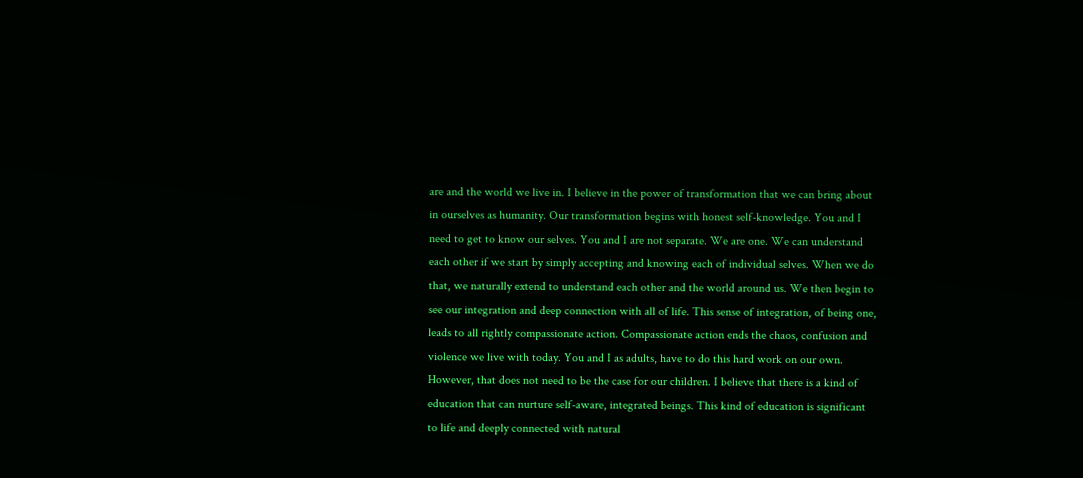are and the world we live in. I believe in the power of transformation that we can bring about in ourselves as humanity. Our transformation begins with honest self-knowledge. You and I need to get to know our selves. You and I are not separate. We are one. We can understand each other if we start by simply accepting and knowing each of individual selves. When we do that, we naturally extend to understand each other and the world around us. We then begin to see our integration and deep connection with all of life. This sense of integration, of being one, leads to all rightly compassionate action. Compassionate action ends the chaos, confusion and violence we live with today. You and I as adults, have to do this hard work on our own. However, that does not need to be the case for our children. I believe that there is a kind of education that can nurture self-aware, integrated beings. This kind of education is significant to life and deeply connected with natural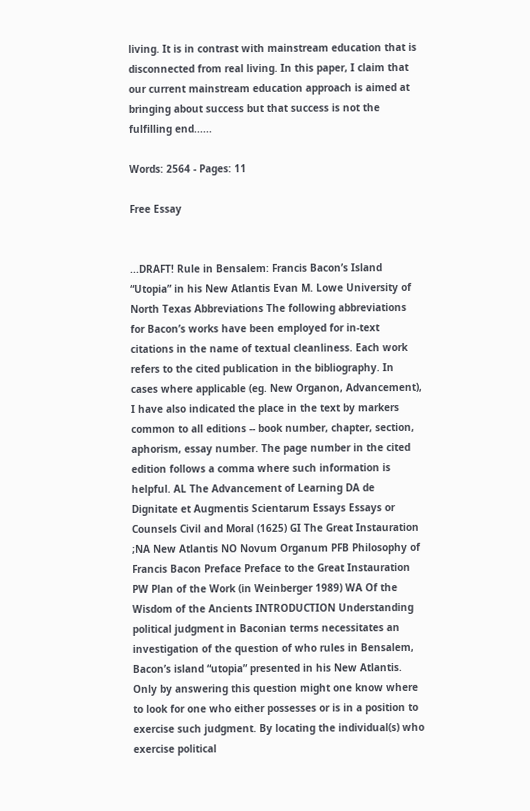living. It is in contrast with mainstream education that is disconnected from real living. In this paper, I claim that our current mainstream education approach is aimed at bringing about success but that success is not the fulfilling end......

Words: 2564 - Pages: 11

Free Essay


...DRAFT! Rule in Bensalem: Francis Bacon’s Island “Utopia” in his New Atlantis Evan M. Lowe University of North Texas Abbreviations The following abbreviations for Bacon’s works have been employed for in-text citations in the name of textual cleanliness. Each work refers to the cited publication in the bibliography. In cases where applicable (eg. New Organon, Advancement), I have also indicated the place in the text by markers common to all editions -- book number, chapter, section, aphorism, essay number. The page number in the cited edition follows a comma where such information is helpful. AL The Advancement of Learning DA de Dignitate et Augmentis Scientarum Essays Essays or Counsels Civil and Moral (1625) GI The Great Instauration ;NA New Atlantis NO Novum Organum PFB Philosophy of Francis Bacon Preface Preface to the Great Instauration PW Plan of the Work (in Weinberger 1989) WA Of the Wisdom of the Ancients INTRODUCTION Understanding political judgment in Baconian terms necessitates an investigation of the question of who rules in Bensalem, Bacon’s island “utopia” presented in his New Atlantis. Only by answering this question might one know where to look for one who either possesses or is in a position to exercise such judgment. By locating the individual(s) who exercise political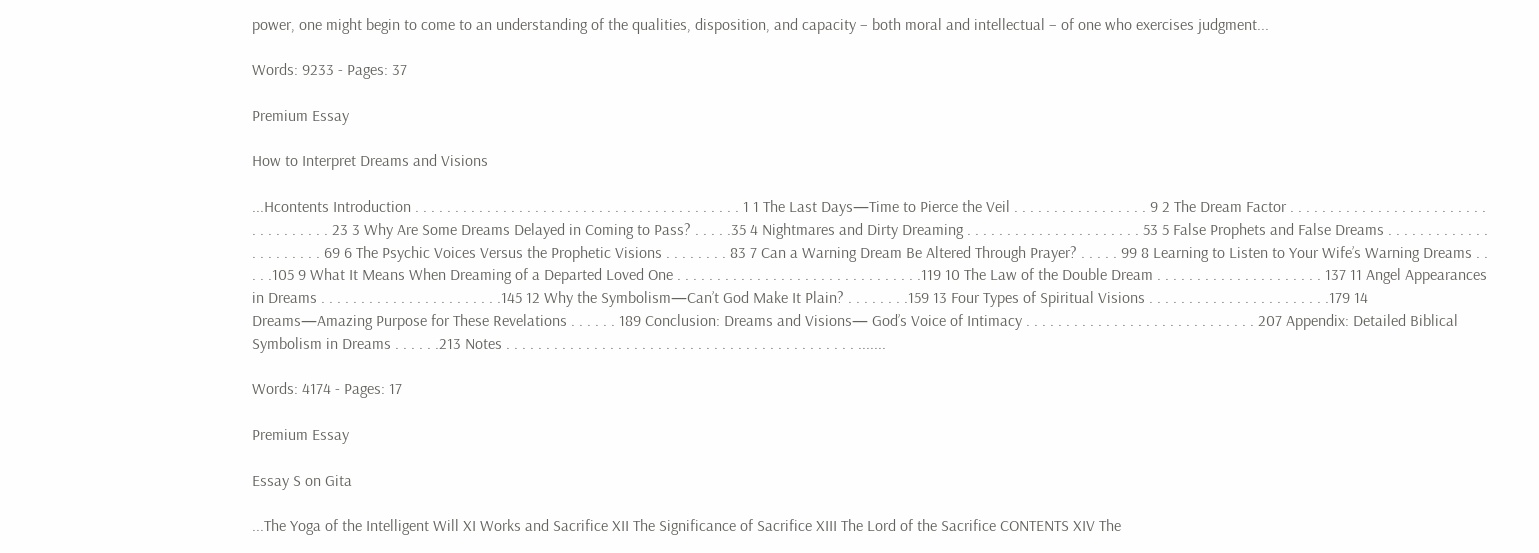power, one might begin to come to an understanding of the qualities, disposition, and capacity – both moral and intellectual – of one who exercises judgment...

Words: 9233 - Pages: 37

Premium Essay

How to Interpret Dreams and Visions

...Hcontents Introduction . . . . . . . . . . . . . . . . . . . . . . . . . . . . . . . . . . . . . . . . . 1 1 The Last Days—Time to Pierce the Veil . . . . . . . . . . . . . . . . . 9 2 The Dream Factor . . . . . . . . . . . . . . . . . . . . . . . . . . . . . . . . . . . 23 3 Why Are Some Dreams Delayed in Coming to Pass? . . . . .35 4 Nightmares and Dirty Dreaming . . . . . . . . . . . . . . . . . . . . . . 53 5 False Prophets and False Dreams . . . . . . . . . . . . . . . . . . . . . . 69 6 The Psychic Voices Versus the Prophetic Visions . . . . . . . . 83 7 Can a Warning Dream Be Altered Through Prayer? . . . . . 99 8 Learning to Listen to Your Wife’s Warning Dreams . . . . .105 9 What It Means When Dreaming of a Departed Loved One . . . . . . . . . . . . . . . . . . . . . . . . . . . . . . .119 10 The Law of the Double Dream . . . . . . . . . . . . . . . . . . . . . 137 11 Angel Appearances in Dreams . . . . . . . . . . . . . . . . . . . . . . .145 12 Why the Symbolism—Can’t God Make It Plain? . . . . . . . .159 13 Four Types of Spiritual Visions . . . . . . . . . . . . . . . . . . . . . . .179 14 Dreams—Amazing Purpose for These Revelations . . . . . . 189 Conclusion: Dreams and Visions— God’s Voice of Intimacy . . . . . . . . . . . . . . . . . . . . . . . . . . . . . 207 Appendix: Detailed Biblical Symbolism in Dreams . . . . . .213 Notes . . . . . . . . . . . . . . . . . . . . . . . . . . . . . . . . . . . . . . . . . . . . .......

Words: 4174 - Pages: 17

Premium Essay

Essay S on Gita

...The Yoga of the Intelligent Will XI Works and Sacrifice XII The Significance of Sacrifice XIII The Lord of the Sacrifice CONTENTS XIV The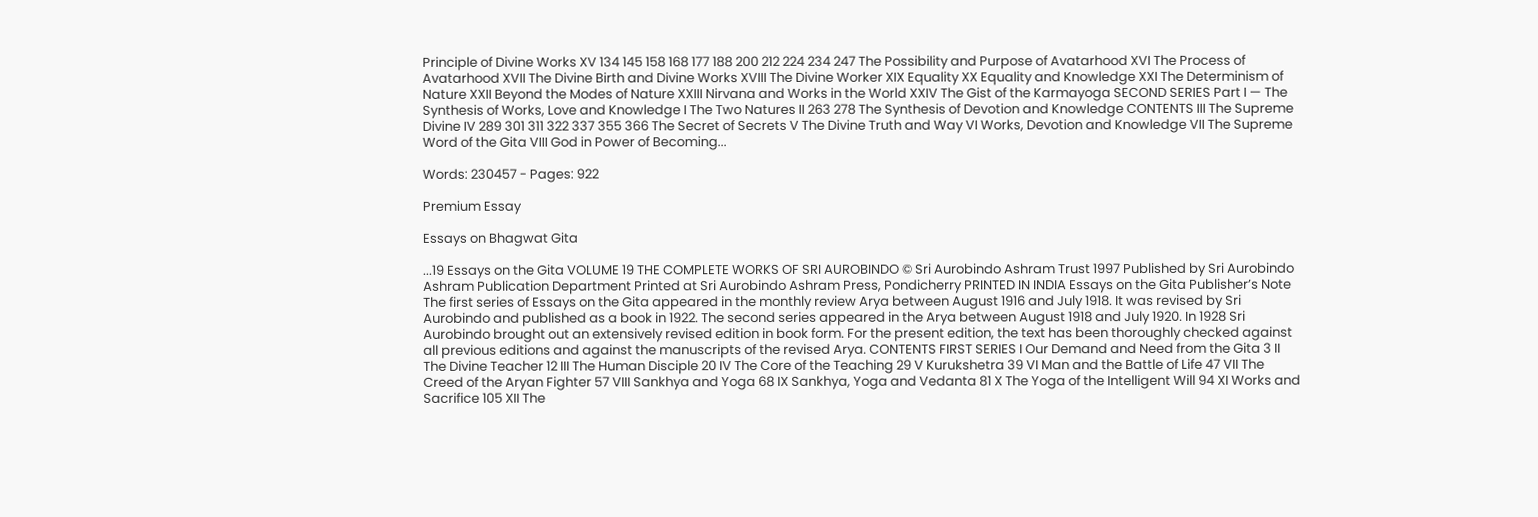Principle of Divine Works XV 134 145 158 168 177 188 200 212 224 234 247 The Possibility and Purpose of Avatarhood XVI The Process of Avatarhood XVII The Divine Birth and Divine Works XVIII The Divine Worker XIX Equality XX Equality and Knowledge XXI The Determinism of Nature XXII Beyond the Modes of Nature XXIII Nirvana and Works in the World XXIV The Gist of the Karmayoga SECOND SERIES Part I — The Synthesis of Works, Love and Knowledge I The Two Natures II 263 278 The Synthesis of Devotion and Knowledge CONTENTS III The Supreme Divine IV 289 301 311 322 337 355 366 The Secret of Secrets V The Divine Truth and Way VI Works, Devotion and Knowledge VII The Supreme Word of the Gita VIII God in Power of Becoming...

Words: 230457 - Pages: 922

Premium Essay

Essays on Bhagwat Gita

...19 Essays on the Gita VOLUME 19 THE COMPLETE WORKS OF SRI AUROBINDO © Sri Aurobindo Ashram Trust 1997 Published by Sri Aurobindo Ashram Publication Department Printed at Sri Aurobindo Ashram Press, Pondicherry PRINTED IN INDIA Essays on the Gita Publisher’s Note The first series of Essays on the Gita appeared in the monthly review Arya between August 1916 and July 1918. It was revised by Sri Aurobindo and published as a book in 1922. The second series appeared in the Arya between August 1918 and July 1920. In 1928 Sri Aurobindo brought out an extensively revised edition in book form. For the present edition, the text has been thoroughly checked against all previous editions and against the manuscripts of the revised Arya. CONTENTS FIRST SERIES I Our Demand and Need from the Gita 3 II The Divine Teacher 12 III The Human Disciple 20 IV The Core of the Teaching 29 V Kurukshetra 39 VI Man and the Battle of Life 47 VII The Creed of the Aryan Fighter 57 VIII Sankhya and Yoga 68 IX Sankhya, Yoga and Vedanta 81 X The Yoga of the Intelligent Will 94 XI Works and Sacrifice 105 XII The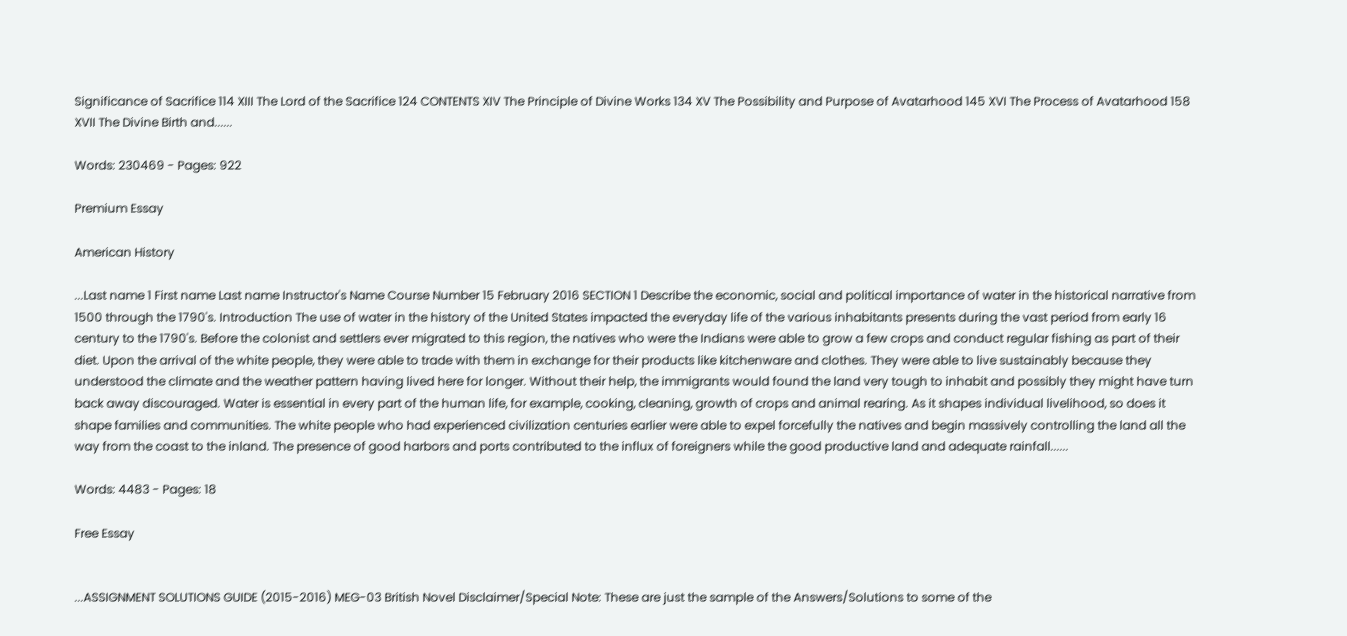Significance of Sacrifice 114 XIII The Lord of the Sacrifice 124 CONTENTS XIV The Principle of Divine Works 134 XV The Possibility and Purpose of Avatarhood 145 XVI The Process of Avatarhood 158 XVII The Divine Birth and......

Words: 230469 - Pages: 922

Premium Essay

American History

...Last name 1 First name Last name Instructor's Name Course Number 15 February 2016 SECTION 1 Describe the economic, social and political importance of water in the historical narrative from 1500 through the 1790's. Introduction The use of water in the history of the United States impacted the everyday life of the various inhabitants presents during the vast period from early 16 century to the 1790's. Before the colonist and settlers ever migrated to this region, the natives who were the Indians were able to grow a few crops and conduct regular fishing as part of their diet. Upon the arrival of the white people, they were able to trade with them in exchange for their products like kitchenware and clothes. They were able to live sustainably because they understood the climate and the weather pattern having lived here for longer. Without their help, the immigrants would found the land very tough to inhabit and possibly they might have turn back away discouraged. Water is essential in every part of the human life, for example, cooking, cleaning, growth of crops and animal rearing. As it shapes individual livelihood, so does it shape families and communities. The white people who had experienced civilization centuries earlier were able to expel forcefully the natives and begin massively controlling the land all the way from the coast to the inland. The presence of good harbors and ports contributed to the influx of foreigners while the good productive land and adequate rainfall......

Words: 4483 - Pages: 18

Free Essay


...ASSIGNMENT SOLUTIONS GUIDE (2015-2016) MEG-03 British Novel Disclaimer/Special Note: These are just the sample of the Answers/Solutions to some of the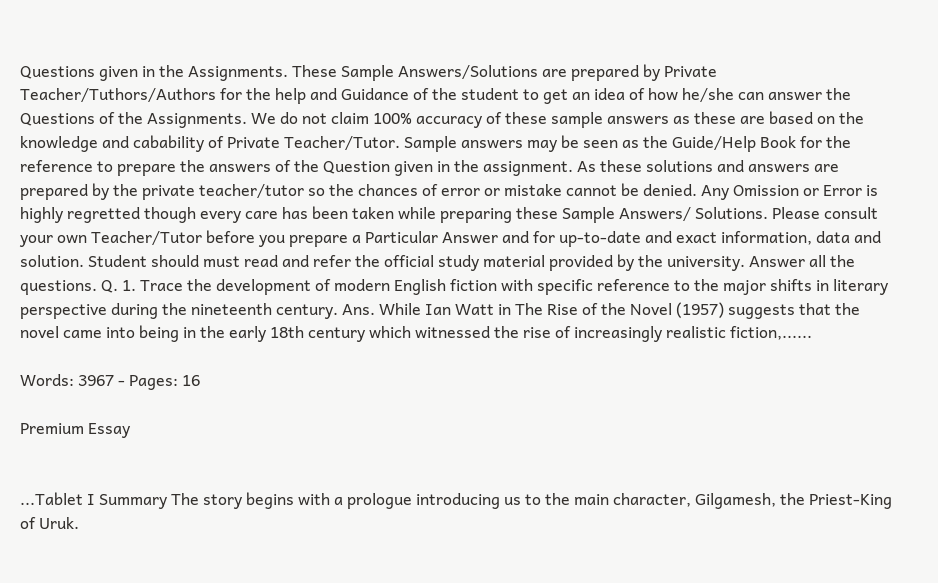Questions given in the Assignments. These Sample Answers/Solutions are prepared by Private Teacher/Tuthors/Authors for the help and Guidance of the student to get an idea of how he/she can answer the Questions of the Assignments. We do not claim 100% accuracy of these sample answers as these are based on the knowledge and cabability of Private Teacher/Tutor. Sample answers may be seen as the Guide/Help Book for the reference to prepare the answers of the Question given in the assignment. As these solutions and answers are prepared by the private teacher/tutor so the chances of error or mistake cannot be denied. Any Omission or Error is highly regretted though every care has been taken while preparing these Sample Answers/ Solutions. Please consult your own Teacher/Tutor before you prepare a Particular Answer and for up-to-date and exact information, data and solution. Student should must read and refer the official study material provided by the university. Answer all the questions. Q. 1. Trace the development of modern English fiction with specific reference to the major shifts in literary perspective during the nineteenth century. Ans. While Ian Watt in The Rise of the Novel (1957) suggests that the novel came into being in the early 18th century which witnessed the rise of increasingly realistic fiction,......

Words: 3967 - Pages: 16

Premium Essay


...Tablet I Summary The story begins with a prologue introducing us to the main character, Gilgamesh, the Priest-King of Uruk.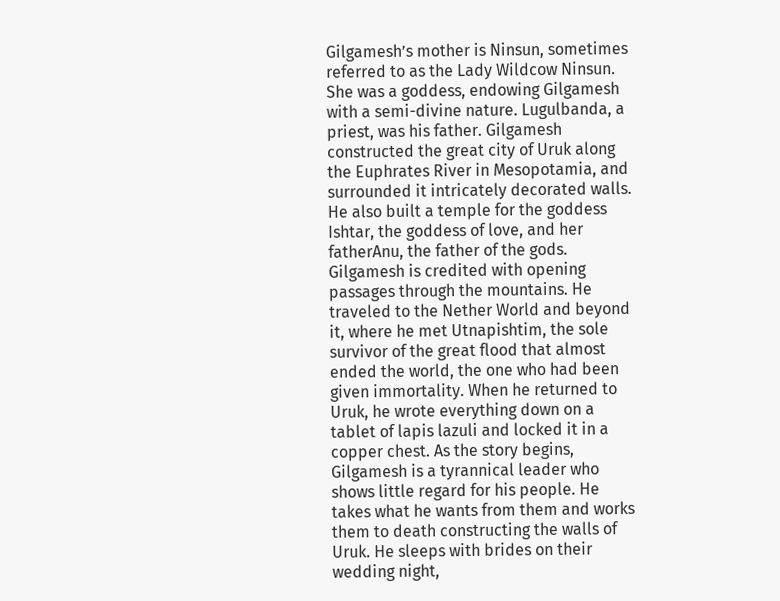Gilgamesh’s mother is Ninsun, sometimes referred to as the Lady Wildcow Ninsun. She was a goddess, endowing Gilgamesh with a semi-divine nature. Lugulbanda, a priest, was his father. Gilgamesh constructed the great city of Uruk along the Euphrates River in Mesopotamia, and surrounded it intricately decorated walls. He also built a temple for the goddess Ishtar, the goddess of love, and her fatherAnu, the father of the gods. Gilgamesh is credited with opening passages through the mountains. He traveled to the Nether World and beyond it, where he met Utnapishtim, the sole survivor of the great flood that almost ended the world, the one who had been given immortality. When he returned to Uruk, he wrote everything down on a tablet of lapis lazuli and locked it in a copper chest. As the story begins, Gilgamesh is a tyrannical leader who shows little regard for his people. He takes what he wants from them and works them to death constructing the walls of Uruk. He sleeps with brides on their wedding night,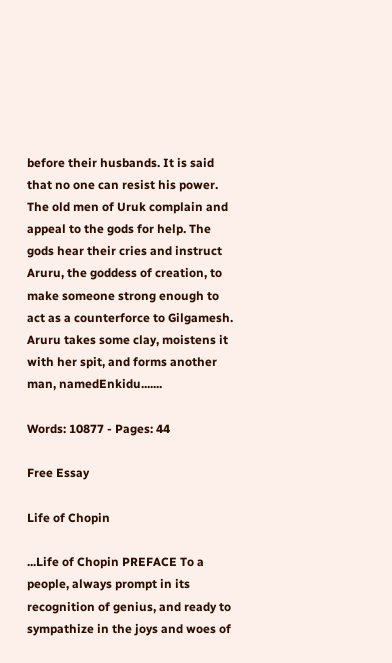before their husbands. It is said that no one can resist his power. The old men of Uruk complain and appeal to the gods for help. The gods hear their cries and instruct Aruru, the goddess of creation, to make someone strong enough to act as a counterforce to Gilgamesh. Aruru takes some clay, moistens it with her spit, and forms another man, namedEnkidu.......

Words: 10877 - Pages: 44

Free Essay

Life of Chopin

...Life of Chopin PREFACE To a people, always prompt in its recognition of genius, and ready to sympathize in the joys and woes of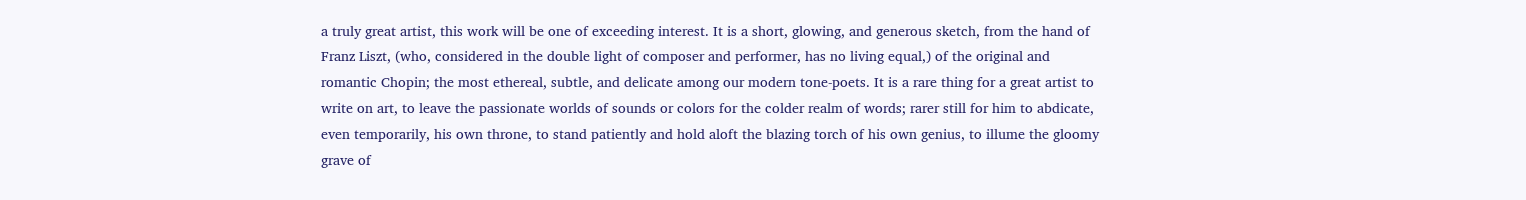a truly great artist, this work will be one of exceeding interest. It is a short, glowing, and generous sketch, from the hand of Franz Liszt, (who, considered in the double light of composer and performer, has no living equal,) of the original and romantic Chopin; the most ethereal, subtle, and delicate among our modern tone-poets. It is a rare thing for a great artist to write on art, to leave the passionate worlds of sounds or colors for the colder realm of words; rarer still for him to abdicate, even temporarily, his own throne, to stand patiently and hold aloft the blazing torch of his own genius, to illume the gloomy grave of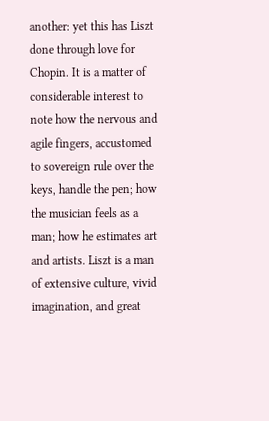another: yet this has Liszt done through love for Chopin. It is a matter of considerable interest to note how the nervous and agile fingers, accustomed to sovereign rule over the keys, handle the pen; how the musician feels as a man; how he estimates art and artists. Liszt is a man of extensive culture, vivid imagination, and great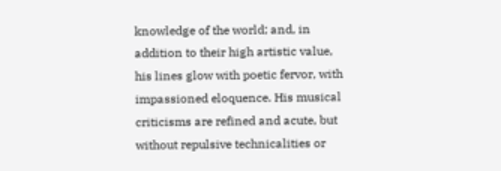knowledge of the world; and, in addition to their high artistic value, his lines glow with poetic fervor, with impassioned eloquence. His musical criticisms are refined and acute, but without repulsive technicalities or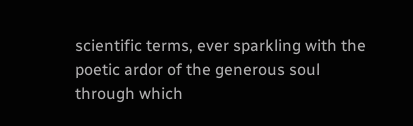scientific terms, ever sparkling with the poetic ardor of the generous soul through which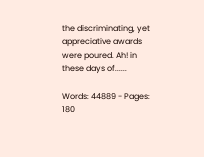the discriminating, yet appreciative awards were poured. Ah! in these days of......

Words: 44889 - Pages: 180